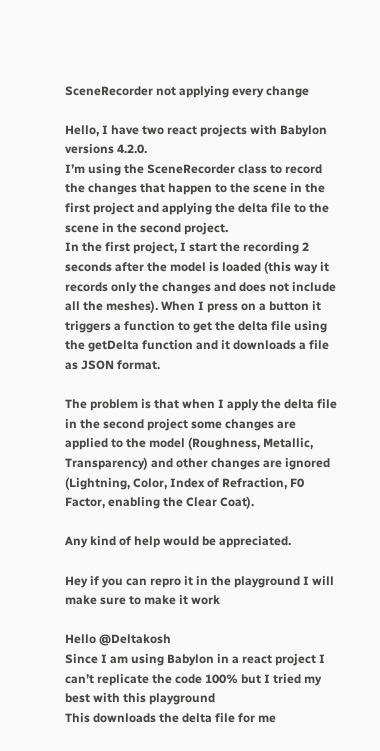SceneRecorder not applying every change

Hello, I have two react projects with Babylon versions 4.2.0.
I’m using the SceneRecorder class to record the changes that happen to the scene in the first project and applying the delta file to the scene in the second project.
In the first project, I start the recording 2 seconds after the model is loaded (this way it records only the changes and does not include all the meshes). When I press on a button it triggers a function to get the delta file using the getDelta function and it downloads a file as JSON format.

The problem is that when I apply the delta file in the second project some changes are applied to the model (Roughness, Metallic, Transparency) and other changes are ignored (Lightning, Color, Index of Refraction, F0 Factor, enabling the Clear Coat).

Any kind of help would be appreciated.

Hey if you can repro it in the playground I will make sure to make it work

Hello @Deltakosh
Since I am using Babylon in a react project I can’t replicate the code 100% but I tried my best with this playground
This downloads the delta file for me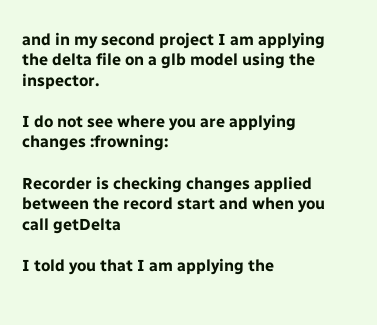and in my second project I am applying the delta file on a glb model using the inspector.

I do not see where you are applying changes :frowning:

Recorder is checking changes applied between the record start and when you call getDelta

I told you that I am applying the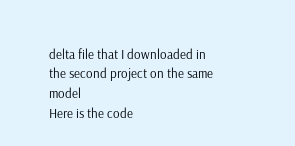delta file that I downloaded in the second project on the same model
Here is the code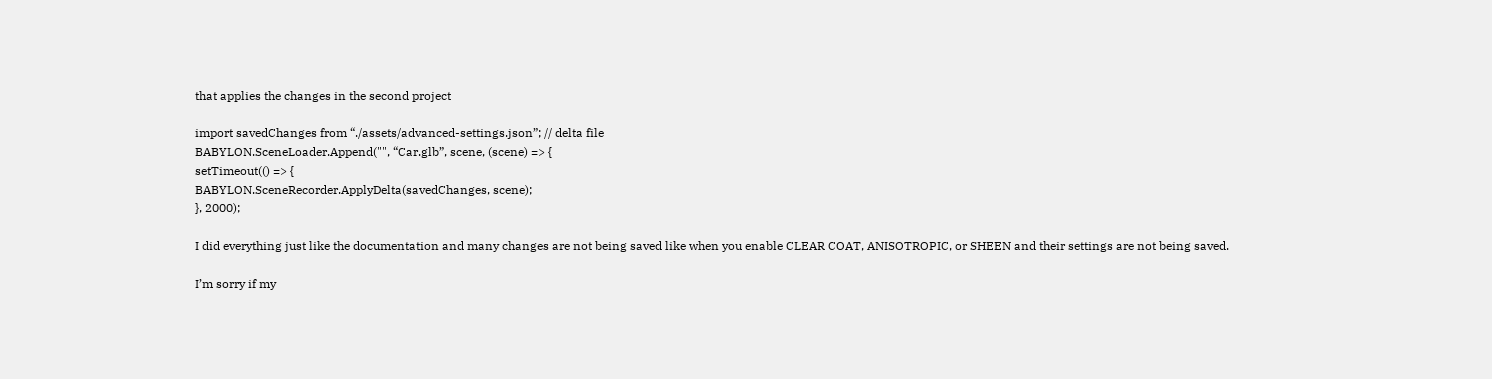that applies the changes in the second project

import savedChanges from “./assets/advanced-settings.json”; // delta file
BABYLON.SceneLoader.Append("", “Car.glb”, scene, (scene) => {
setTimeout(() => {
BABYLON.SceneRecorder.ApplyDelta(savedChanges, scene);
}, 2000);

I did everything just like the documentation and many changes are not being saved like when you enable CLEAR COAT, ANISOTROPIC, or SHEEN and their settings are not being saved.

I’m sorry if my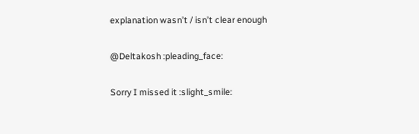explanation wasn’t / isn’t clear enough

@Deltakosh :pleading_face:

Sorry I missed it :slight_smile: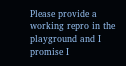Please provide a working repro in the playground and I promise I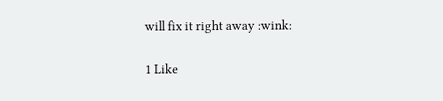will fix it right away :wink:

1 Like